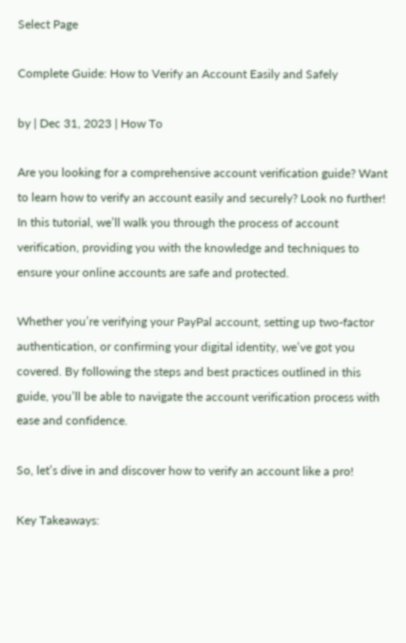Select Page

Complete Guide: How to Verify an Account Easily and Safely

by | Dec 31, 2023 | How To

Are you looking for a comprehensive account verification guide? Want to learn how to verify an account easily and securely? Look no further! In this tutorial, we’ll walk you through the process of account verification, providing you with the knowledge and techniques to ensure your online accounts are safe and protected.

Whether you’re verifying your PayPal account, setting up two-factor authentication, or confirming your digital identity, we’ve got you covered. By following the steps and best practices outlined in this guide, you’ll be able to navigate the account verification process with ease and confidence.

So, let’s dive in and discover how to verify an account like a pro!

Key Takeaways: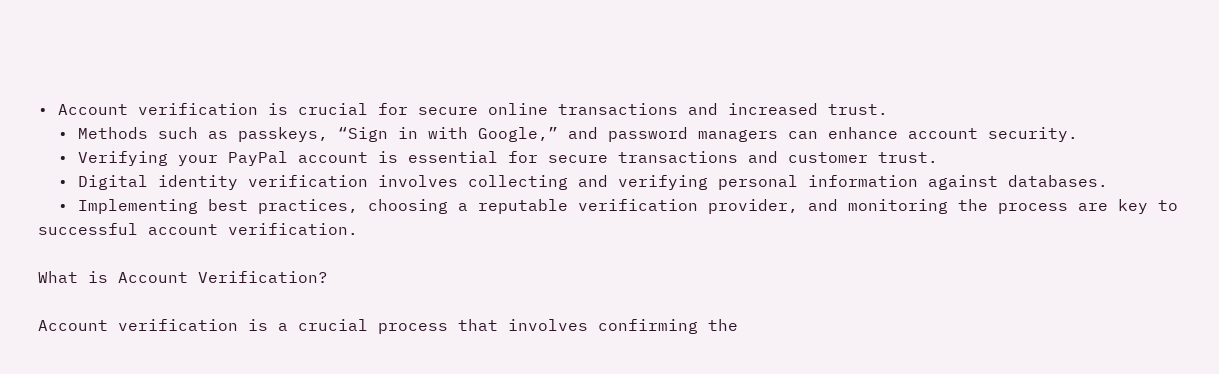• Account verification is crucial for secure online transactions and increased trust.
  • Methods such as passkeys, “Sign in with Google,” and password managers can enhance account security.
  • Verifying your PayPal account is essential for secure transactions and customer trust.
  • Digital identity verification involves collecting and verifying personal information against databases.
  • Implementing best practices, choosing a reputable verification provider, and monitoring the process are key to successful account verification.

What is Account Verification?

Account verification is a crucial process that involves confirming the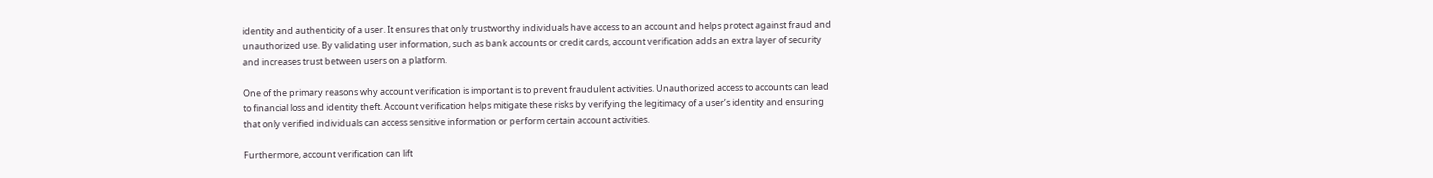identity and authenticity of a user. It ensures that only trustworthy individuals have access to an account and helps protect against fraud and unauthorized use. By validating user information, such as bank accounts or credit cards, account verification adds an extra layer of security and increases trust between users on a platform.

One of the primary reasons why account verification is important is to prevent fraudulent activities. Unauthorized access to accounts can lead to financial loss and identity theft. Account verification helps mitigate these risks by verifying the legitimacy of a user’s identity and ensuring that only verified individuals can access sensitive information or perform certain account activities.

Furthermore, account verification can lift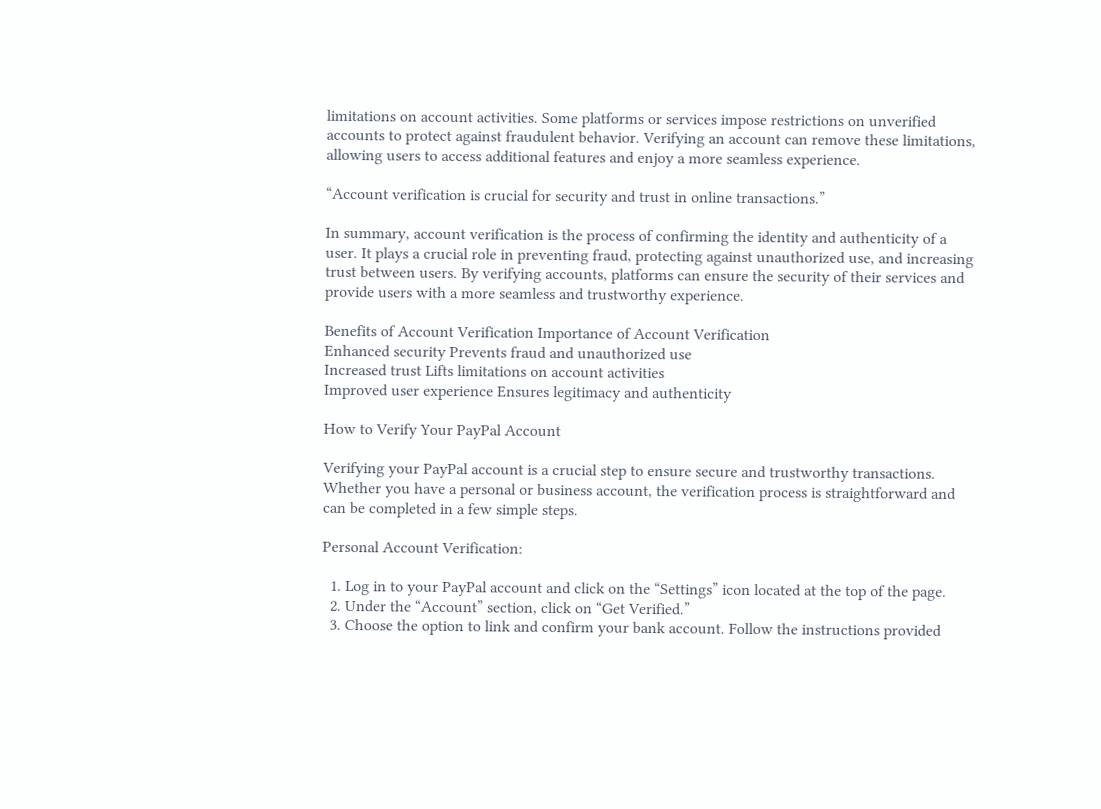limitations on account activities. Some platforms or services impose restrictions on unverified accounts to protect against fraudulent behavior. Verifying an account can remove these limitations, allowing users to access additional features and enjoy a more seamless experience.

“Account verification is crucial for security and trust in online transactions.”

In summary, account verification is the process of confirming the identity and authenticity of a user. It plays a crucial role in preventing fraud, protecting against unauthorized use, and increasing trust between users. By verifying accounts, platforms can ensure the security of their services and provide users with a more seamless and trustworthy experience.

Benefits of Account Verification Importance of Account Verification
Enhanced security Prevents fraud and unauthorized use
Increased trust Lifts limitations on account activities
Improved user experience Ensures legitimacy and authenticity

How to Verify Your PayPal Account

Verifying your PayPal account is a crucial step to ensure secure and trustworthy transactions. Whether you have a personal or business account, the verification process is straightforward and can be completed in a few simple steps.

Personal Account Verification:

  1. Log in to your PayPal account and click on the “Settings” icon located at the top of the page.
  2. Under the “Account” section, click on “Get Verified.”
  3. Choose the option to link and confirm your bank account. Follow the instructions provided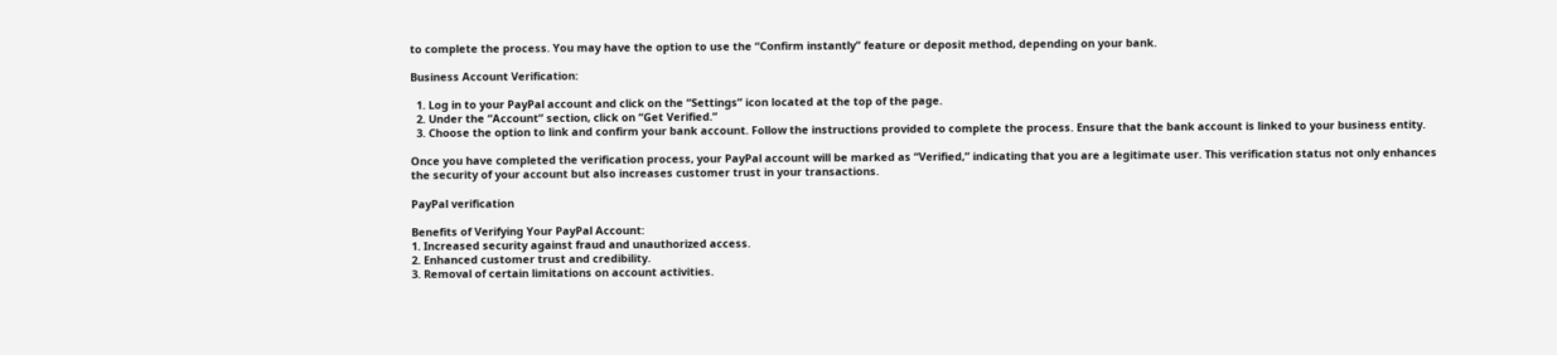to complete the process. You may have the option to use the “Confirm instantly” feature or deposit method, depending on your bank.

Business Account Verification:

  1. Log in to your PayPal account and click on the “Settings” icon located at the top of the page.
  2. Under the “Account” section, click on “Get Verified.”
  3. Choose the option to link and confirm your bank account. Follow the instructions provided to complete the process. Ensure that the bank account is linked to your business entity.

Once you have completed the verification process, your PayPal account will be marked as “Verified,” indicating that you are a legitimate user. This verification status not only enhances the security of your account but also increases customer trust in your transactions.

PayPal verification

Benefits of Verifying Your PayPal Account:
1. Increased security against fraud and unauthorized access.
2. Enhanced customer trust and credibility.
3. Removal of certain limitations on account activities.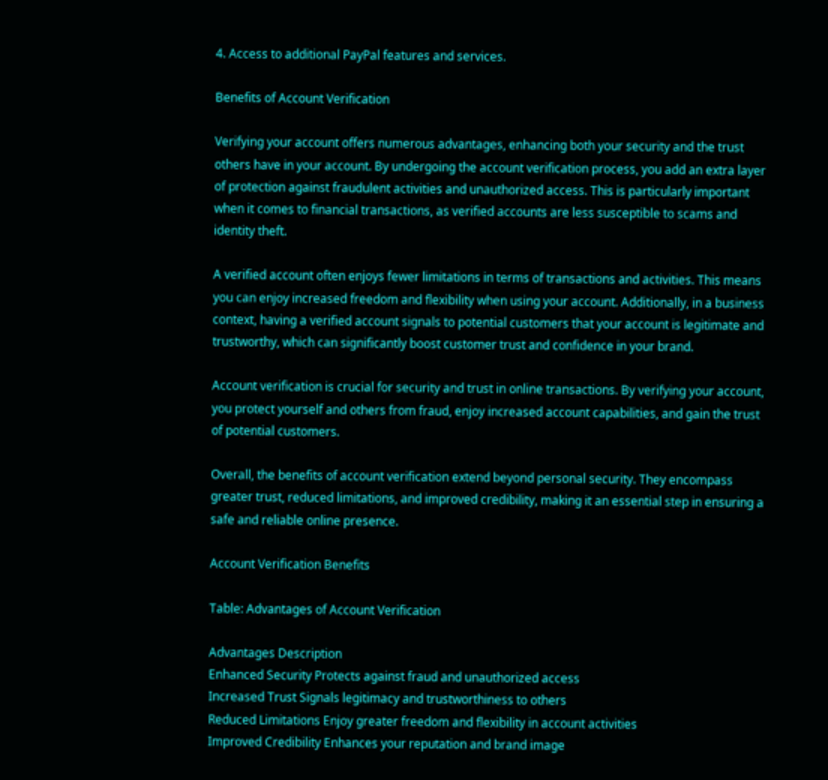4. Access to additional PayPal features and services.

Benefits of Account Verification

Verifying your account offers numerous advantages, enhancing both your security and the trust others have in your account. By undergoing the account verification process, you add an extra layer of protection against fraudulent activities and unauthorized access. This is particularly important when it comes to financial transactions, as verified accounts are less susceptible to scams and identity theft.

A verified account often enjoys fewer limitations in terms of transactions and activities. This means you can enjoy increased freedom and flexibility when using your account. Additionally, in a business context, having a verified account signals to potential customers that your account is legitimate and trustworthy, which can significantly boost customer trust and confidence in your brand.

Account verification is crucial for security and trust in online transactions. By verifying your account, you protect yourself and others from fraud, enjoy increased account capabilities, and gain the trust of potential customers.

Overall, the benefits of account verification extend beyond personal security. They encompass greater trust, reduced limitations, and improved credibility, making it an essential step in ensuring a safe and reliable online presence.

Account Verification Benefits

Table: Advantages of Account Verification

Advantages Description
Enhanced Security Protects against fraud and unauthorized access
Increased Trust Signals legitimacy and trustworthiness to others
Reduced Limitations Enjoy greater freedom and flexibility in account activities
Improved Credibility Enhances your reputation and brand image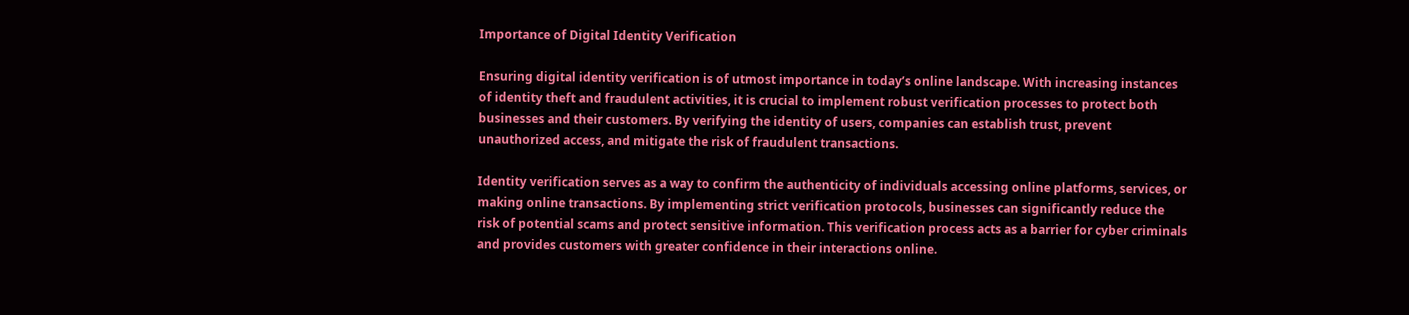Importance of Digital Identity Verification

Ensuring digital identity verification is of utmost importance in today’s online landscape. With increasing instances of identity theft and fraudulent activities, it is crucial to implement robust verification processes to protect both businesses and their customers. By verifying the identity of users, companies can establish trust, prevent unauthorized access, and mitigate the risk of fraudulent transactions.

Identity verification serves as a way to confirm the authenticity of individuals accessing online platforms, services, or making online transactions. By implementing strict verification protocols, businesses can significantly reduce the risk of potential scams and protect sensitive information. This verification process acts as a barrier for cyber criminals and provides customers with greater confidence in their interactions online.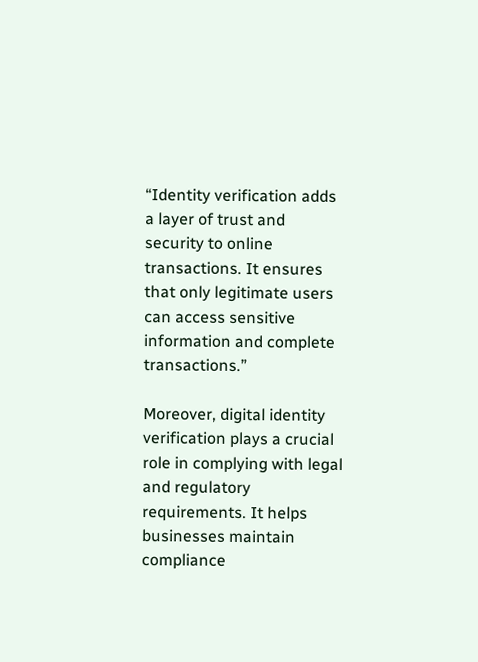“Identity verification adds a layer of trust and security to online transactions. It ensures that only legitimate users can access sensitive information and complete transactions.”

Moreover, digital identity verification plays a crucial role in complying with legal and regulatory requirements. It helps businesses maintain compliance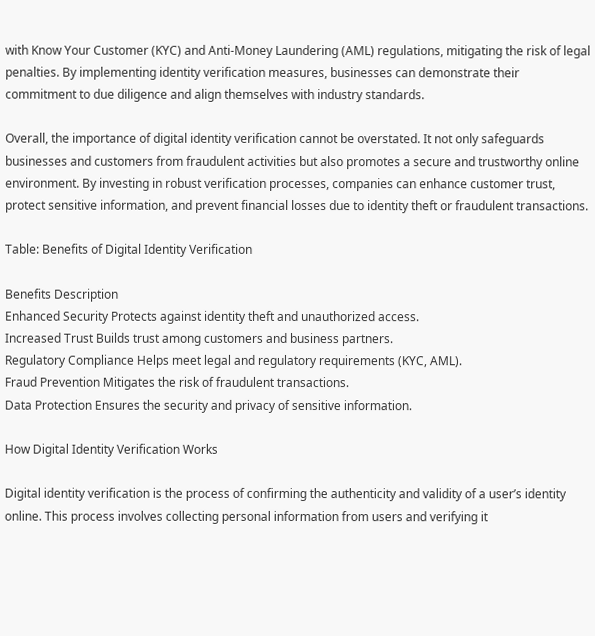with Know Your Customer (KYC) and Anti-Money Laundering (AML) regulations, mitigating the risk of legal penalties. By implementing identity verification measures, businesses can demonstrate their commitment to due diligence and align themselves with industry standards.

Overall, the importance of digital identity verification cannot be overstated. It not only safeguards businesses and customers from fraudulent activities but also promotes a secure and trustworthy online environment. By investing in robust verification processes, companies can enhance customer trust, protect sensitive information, and prevent financial losses due to identity theft or fraudulent transactions.

Table: Benefits of Digital Identity Verification

Benefits Description
Enhanced Security Protects against identity theft and unauthorized access.
Increased Trust Builds trust among customers and business partners.
Regulatory Compliance Helps meet legal and regulatory requirements (KYC, AML).
Fraud Prevention Mitigates the risk of fraudulent transactions.
Data Protection Ensures the security and privacy of sensitive information.

How Digital Identity Verification Works

Digital identity verification is the process of confirming the authenticity and validity of a user’s identity online. This process involves collecting personal information from users and verifying it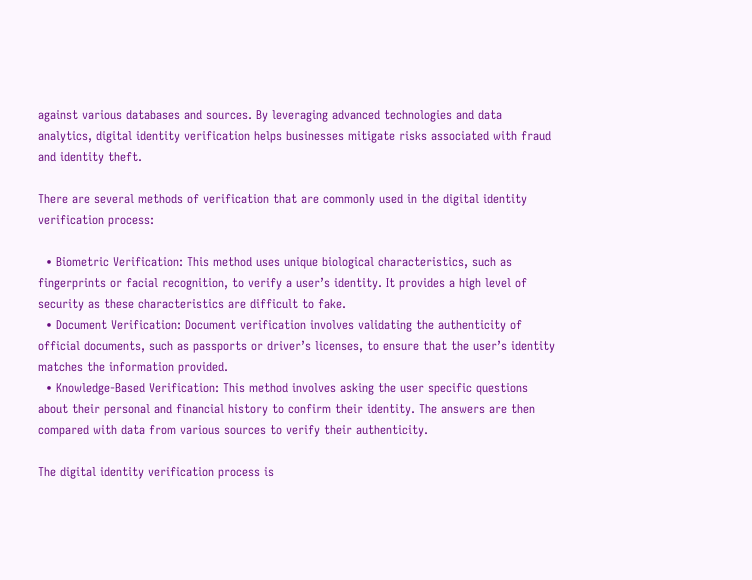against various databases and sources. By leveraging advanced technologies and data analytics, digital identity verification helps businesses mitigate risks associated with fraud and identity theft.

There are several methods of verification that are commonly used in the digital identity verification process:

  • Biometric Verification: This method uses unique biological characteristics, such as fingerprints or facial recognition, to verify a user’s identity. It provides a high level of security as these characteristics are difficult to fake.
  • Document Verification: Document verification involves validating the authenticity of official documents, such as passports or driver’s licenses, to ensure that the user’s identity matches the information provided.
  • Knowledge-Based Verification: This method involves asking the user specific questions about their personal and financial history to confirm their identity. The answers are then compared with data from various sources to verify their authenticity.

The digital identity verification process is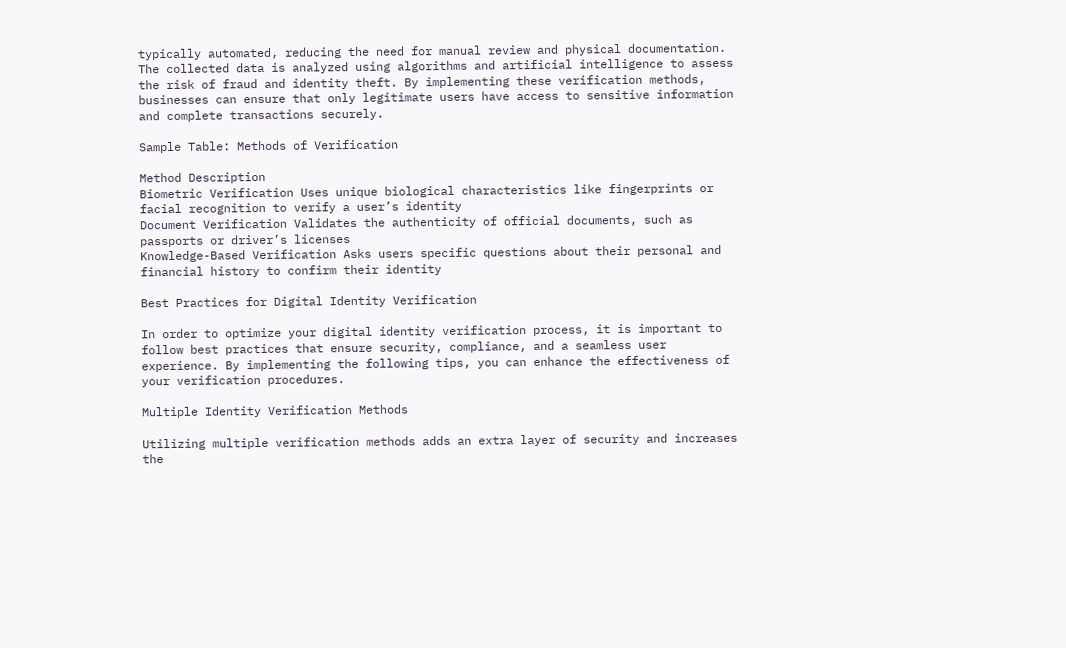typically automated, reducing the need for manual review and physical documentation. The collected data is analyzed using algorithms and artificial intelligence to assess the risk of fraud and identity theft. By implementing these verification methods, businesses can ensure that only legitimate users have access to sensitive information and complete transactions securely.

Sample Table: Methods of Verification

Method Description
Biometric Verification Uses unique biological characteristics like fingerprints or facial recognition to verify a user’s identity
Document Verification Validates the authenticity of official documents, such as passports or driver’s licenses
Knowledge-Based Verification Asks users specific questions about their personal and financial history to confirm their identity

Best Practices for Digital Identity Verification

In order to optimize your digital identity verification process, it is important to follow best practices that ensure security, compliance, and a seamless user experience. By implementing the following tips, you can enhance the effectiveness of your verification procedures.

Multiple Identity Verification Methods

Utilizing multiple verification methods adds an extra layer of security and increases the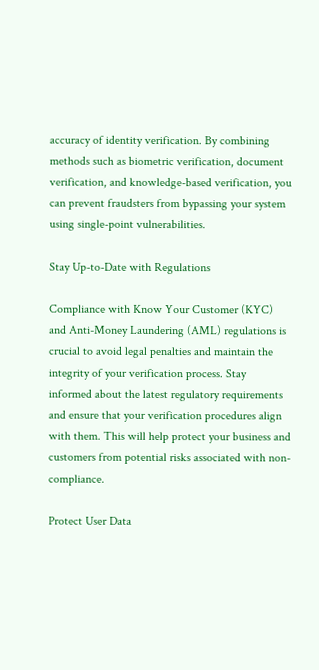accuracy of identity verification. By combining methods such as biometric verification, document verification, and knowledge-based verification, you can prevent fraudsters from bypassing your system using single-point vulnerabilities.

Stay Up-to-Date with Regulations

Compliance with Know Your Customer (KYC) and Anti-Money Laundering (AML) regulations is crucial to avoid legal penalties and maintain the integrity of your verification process. Stay informed about the latest regulatory requirements and ensure that your verification procedures align with them. This will help protect your business and customers from potential risks associated with non-compliance.

Protect User Data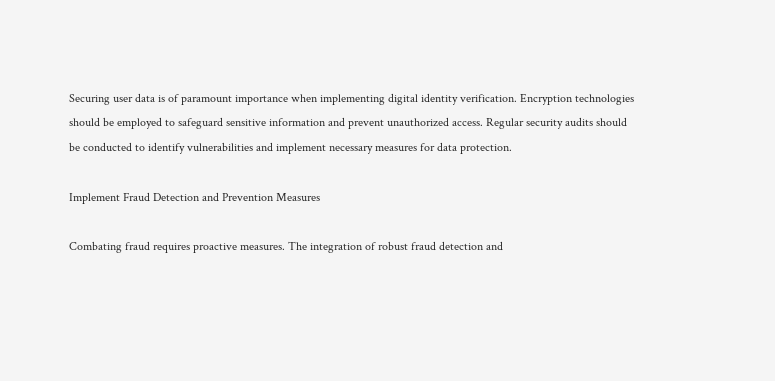Securing user data is of paramount importance when implementing digital identity verification. Encryption technologies should be employed to safeguard sensitive information and prevent unauthorized access. Regular security audits should be conducted to identify vulnerabilities and implement necessary measures for data protection.

Implement Fraud Detection and Prevention Measures

Combating fraud requires proactive measures. The integration of robust fraud detection and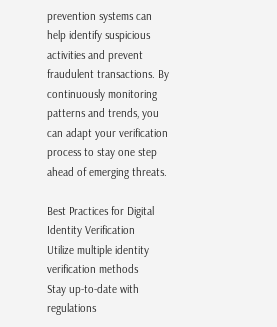prevention systems can help identify suspicious activities and prevent fraudulent transactions. By continuously monitoring patterns and trends, you can adapt your verification process to stay one step ahead of emerging threats.

Best Practices for Digital Identity Verification
Utilize multiple identity verification methods
Stay up-to-date with regulations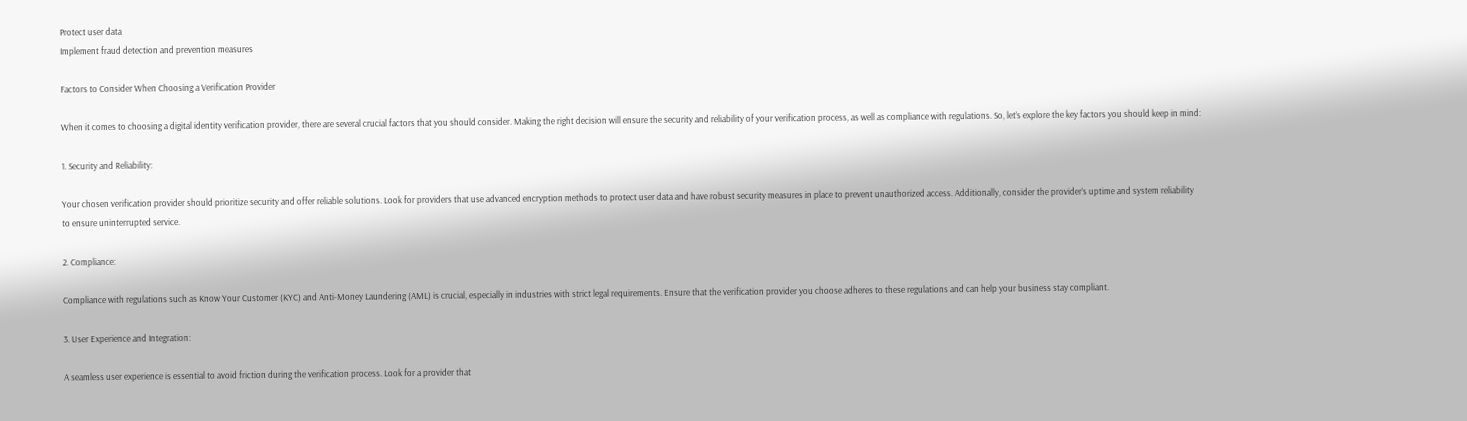Protect user data
Implement fraud detection and prevention measures

Factors to Consider When Choosing a Verification Provider

When it comes to choosing a digital identity verification provider, there are several crucial factors that you should consider. Making the right decision will ensure the security and reliability of your verification process, as well as compliance with regulations. So, let’s explore the key factors you should keep in mind:

1. Security and Reliability:

Your chosen verification provider should prioritize security and offer reliable solutions. Look for providers that use advanced encryption methods to protect user data and have robust security measures in place to prevent unauthorized access. Additionally, consider the provider’s uptime and system reliability to ensure uninterrupted service.

2. Compliance:

Compliance with regulations such as Know Your Customer (KYC) and Anti-Money Laundering (AML) is crucial, especially in industries with strict legal requirements. Ensure that the verification provider you choose adheres to these regulations and can help your business stay compliant.

3. User Experience and Integration:

A seamless user experience is essential to avoid friction during the verification process. Look for a provider that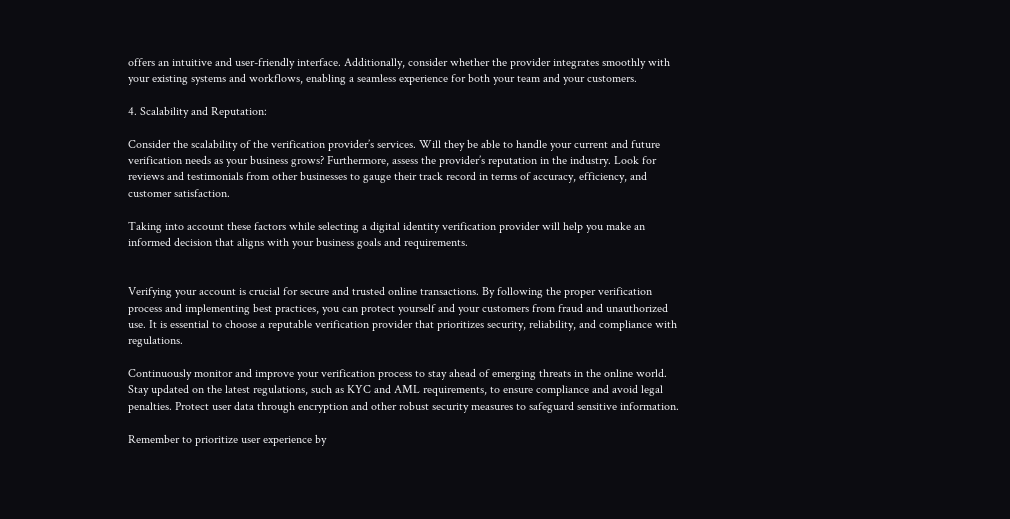offers an intuitive and user-friendly interface. Additionally, consider whether the provider integrates smoothly with your existing systems and workflows, enabling a seamless experience for both your team and your customers.

4. Scalability and Reputation:

Consider the scalability of the verification provider’s services. Will they be able to handle your current and future verification needs as your business grows? Furthermore, assess the provider’s reputation in the industry. Look for reviews and testimonials from other businesses to gauge their track record in terms of accuracy, efficiency, and customer satisfaction.

Taking into account these factors while selecting a digital identity verification provider will help you make an informed decision that aligns with your business goals and requirements.


Verifying your account is crucial for secure and trusted online transactions. By following the proper verification process and implementing best practices, you can protect yourself and your customers from fraud and unauthorized use. It is essential to choose a reputable verification provider that prioritizes security, reliability, and compliance with regulations.

Continuously monitor and improve your verification process to stay ahead of emerging threats in the online world. Stay updated on the latest regulations, such as KYC and AML requirements, to ensure compliance and avoid legal penalties. Protect user data through encryption and other robust security measures to safeguard sensitive information.

Remember to prioritize user experience by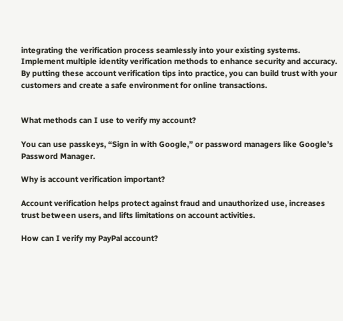integrating the verification process seamlessly into your existing systems. Implement multiple identity verification methods to enhance security and accuracy. By putting these account verification tips into practice, you can build trust with your customers and create a safe environment for online transactions.


What methods can I use to verify my account?

You can use passkeys, “Sign in with Google,” or password managers like Google’s Password Manager.

Why is account verification important?

Account verification helps protect against fraud and unauthorized use, increases trust between users, and lifts limitations on account activities.

How can I verify my PayPal account?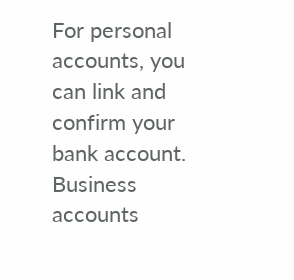For personal accounts, you can link and confirm your bank account. Business accounts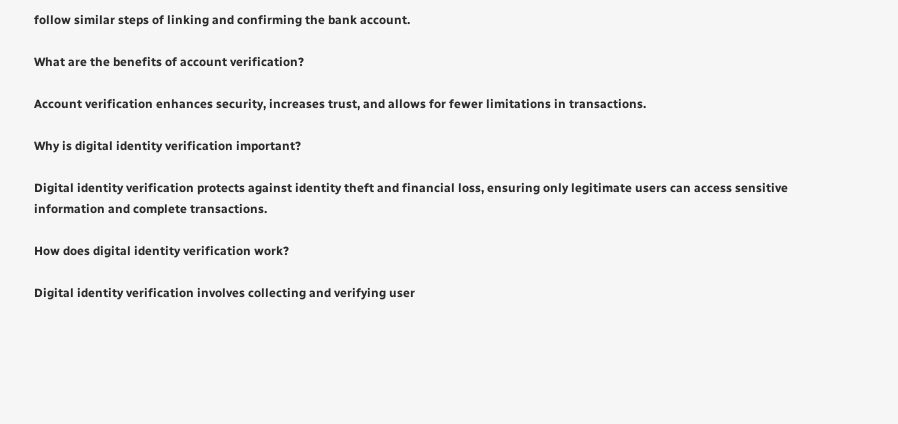follow similar steps of linking and confirming the bank account.

What are the benefits of account verification?

Account verification enhances security, increases trust, and allows for fewer limitations in transactions.

Why is digital identity verification important?

Digital identity verification protects against identity theft and financial loss, ensuring only legitimate users can access sensitive information and complete transactions.

How does digital identity verification work?

Digital identity verification involves collecting and verifying user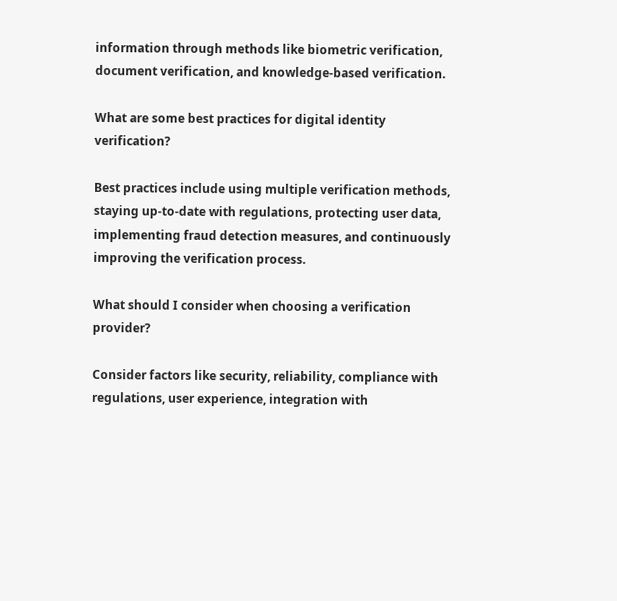information through methods like biometric verification, document verification, and knowledge-based verification.

What are some best practices for digital identity verification?

Best practices include using multiple verification methods, staying up-to-date with regulations, protecting user data, implementing fraud detection measures, and continuously improving the verification process.

What should I consider when choosing a verification provider?

Consider factors like security, reliability, compliance with regulations, user experience, integration with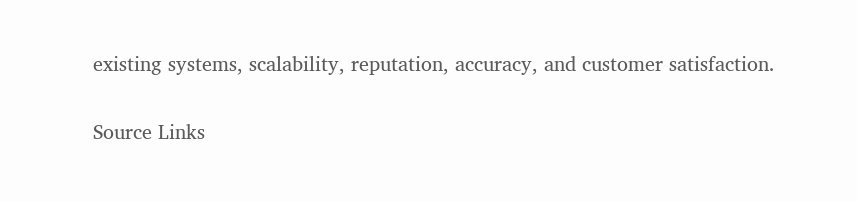existing systems, scalability, reputation, accuracy, and customer satisfaction.

Source Links